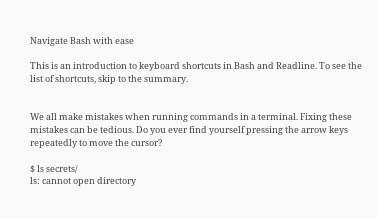Navigate Bash with ease

This is an introduction to keyboard shortcuts in Bash and Readline. To see the list of shortcuts, skip to the summary.


We all make mistakes when running commands in a terminal. Fixing these mistakes can be tedious. Do you ever find yourself pressing the arrow keys repeatedly to move the cursor?

$ ls secrets/
ls: cannot open directory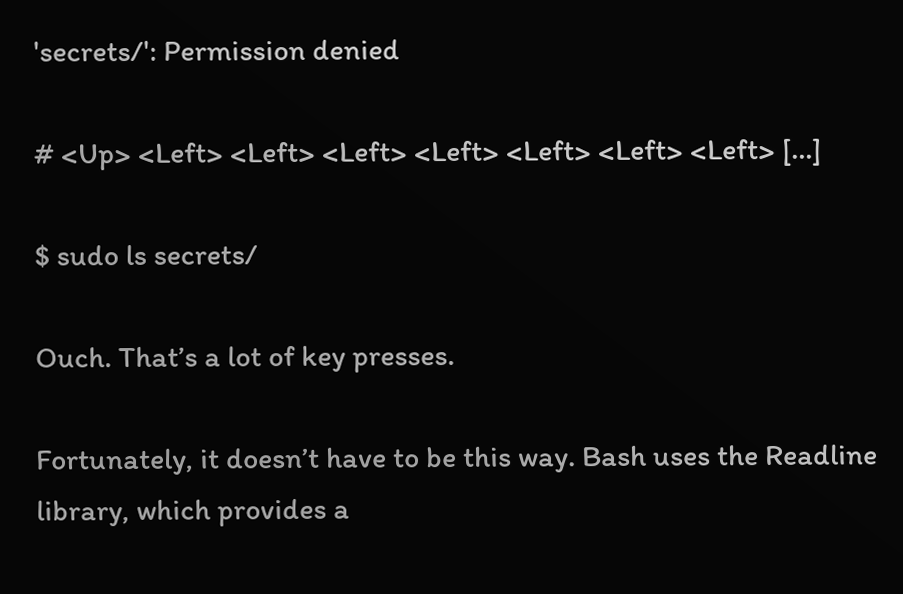'secrets/': Permission denied

# <Up> <Left> <Left> <Left> <Left> <Left> <Left> <Left> […]

$ sudo ls secrets/

Ouch. That’s a lot of key presses.

Fortunately, it doesn’t have to be this way. Bash uses the Readline library, which provides a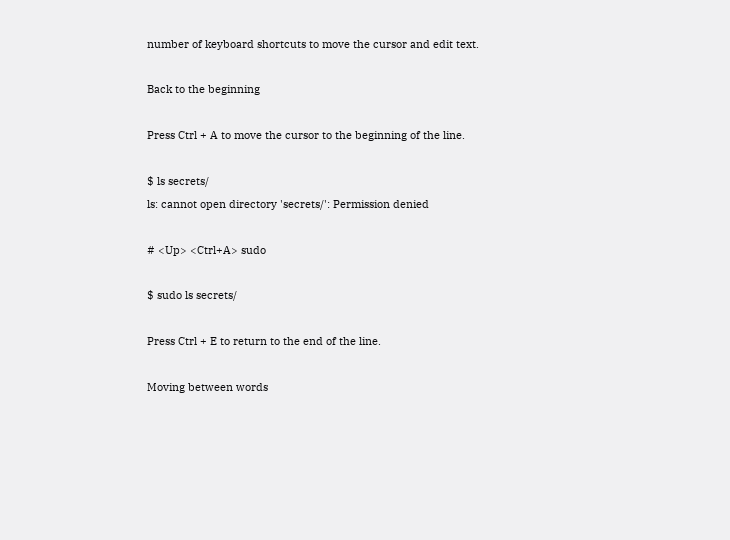number of keyboard shortcuts to move the cursor and edit text.

Back to the beginning

Press Ctrl + A to move the cursor to the beginning of the line.

$ ls secrets/
ls: cannot open directory 'secrets/': Permission denied

# <Up> <Ctrl+A> sudo

$ sudo ls secrets/

Press Ctrl + E to return to the end of the line.

Moving between words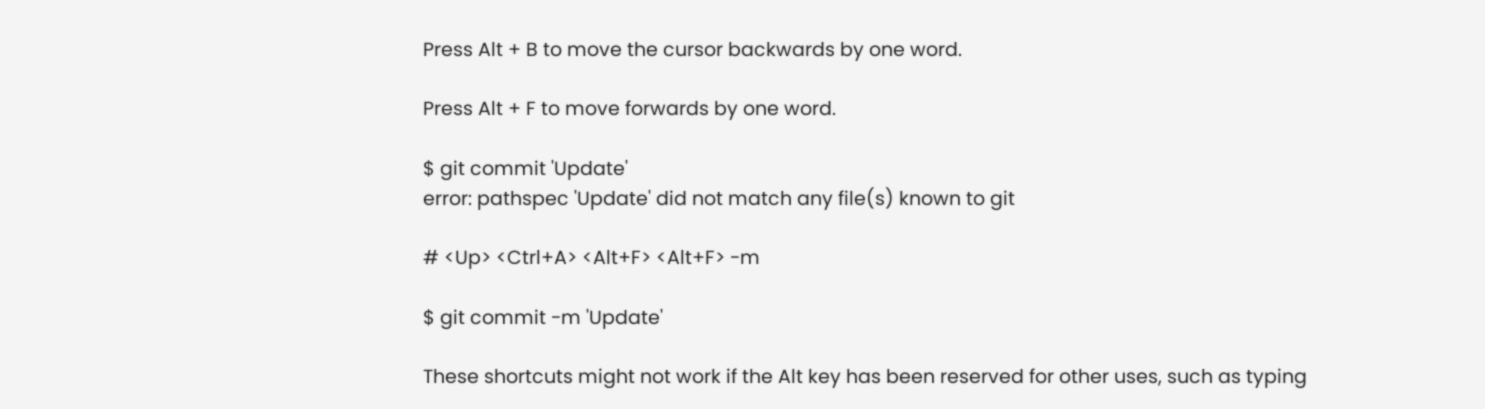Press Alt + B to move the cursor backwards by one word.

Press Alt + F to move forwards by one word.

$ git commit 'Update'
error: pathspec 'Update' did not match any file(s) known to git

# <Up> <Ctrl+A> <Alt+F> <Alt+F> -m

$ git commit -m 'Update'

These shortcuts might not work if the Alt key has been reserved for other uses, such as typing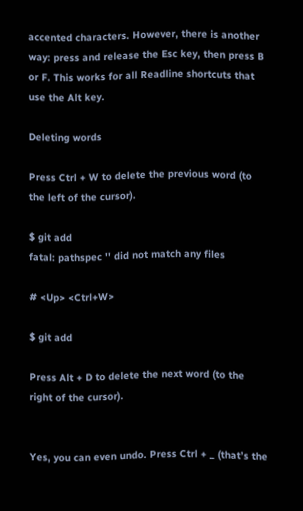accented characters. However, there is another way: press and release the Esc key, then press B or F. This works for all Readline shortcuts that use the Alt key.

Deleting words

Press Ctrl + W to delete the previous word (to the left of the cursor).

$ git add
fatal: pathspec '' did not match any files

# <Up> <Ctrl+W>

$ git add

Press Alt + D to delete the next word (to the right of the cursor).


Yes, you can even undo. Press Ctrl + _ (that’s the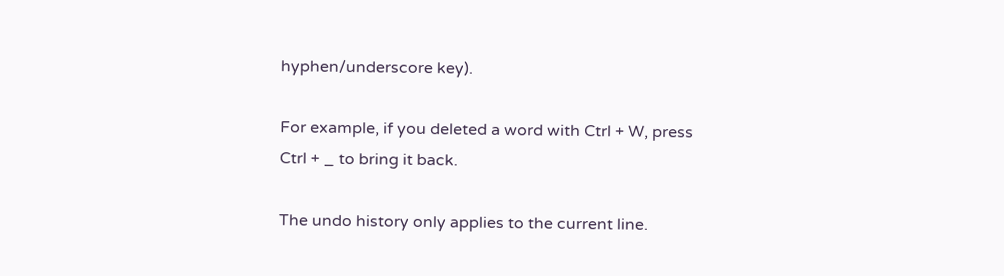hyphen/underscore key).

For example, if you deleted a word with Ctrl + W, press Ctrl + _ to bring it back.

The undo history only applies to the current line.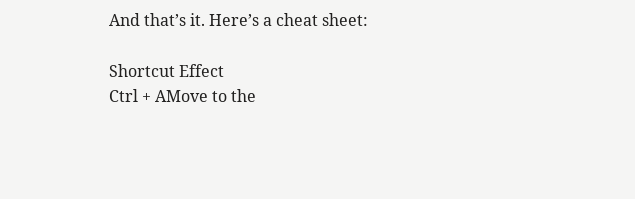And that’s it. Here’s a cheat sheet:

Shortcut Effect
Ctrl + AMove to the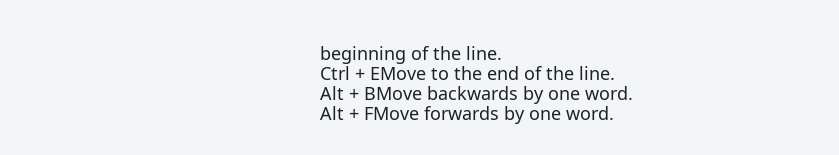beginning of the line.
Ctrl + EMove to the end of the line.
Alt + BMove backwards by one word.
Alt + FMove forwards by one word.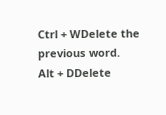Ctrl + WDelete the previous word.
Alt + DDelete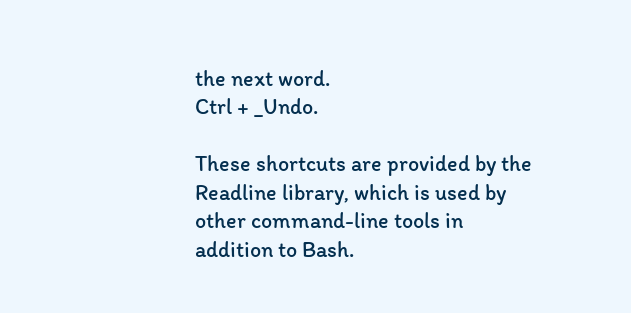the next word.
Ctrl + _Undo.

These shortcuts are provided by the Readline library, which is used by other command-line tools in addition to Bash.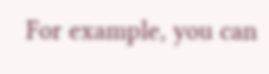For example, you can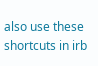also use these shortcuts in irb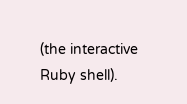(the interactive Ruby shell).